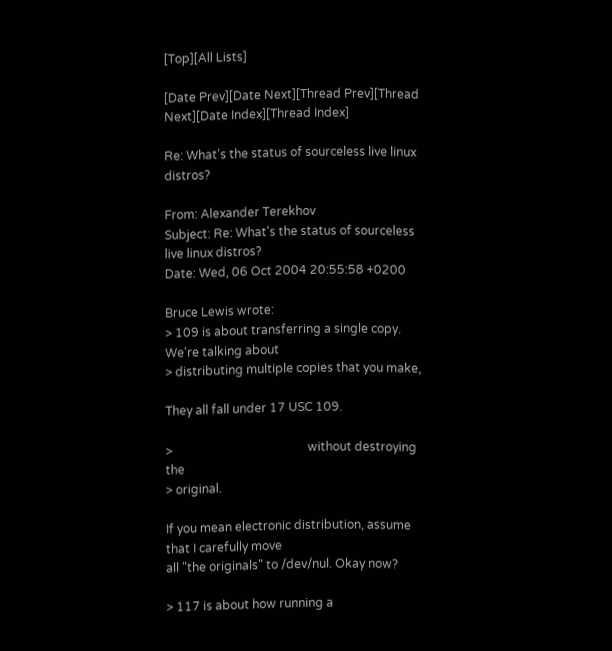[Top][All Lists]

[Date Prev][Date Next][Thread Prev][Thread Next][Date Index][Thread Index]

Re: What's the status of sourceless live linux distros?

From: Alexander Terekhov
Subject: Re: What's the status of sourceless live linux distros?
Date: Wed, 06 Oct 2004 20:55:58 +0200

Bruce Lewis wrote:
> 109 is about transferring a single copy.  We're talking about
> distributing multiple copies that you make,

They all fall under 17 USC 109.

>                                             without destroying the
> original.

If you mean electronic distribution, assume that I carefully move
all "the originals" to /dev/nul. Okay now?

> 117 is about how running a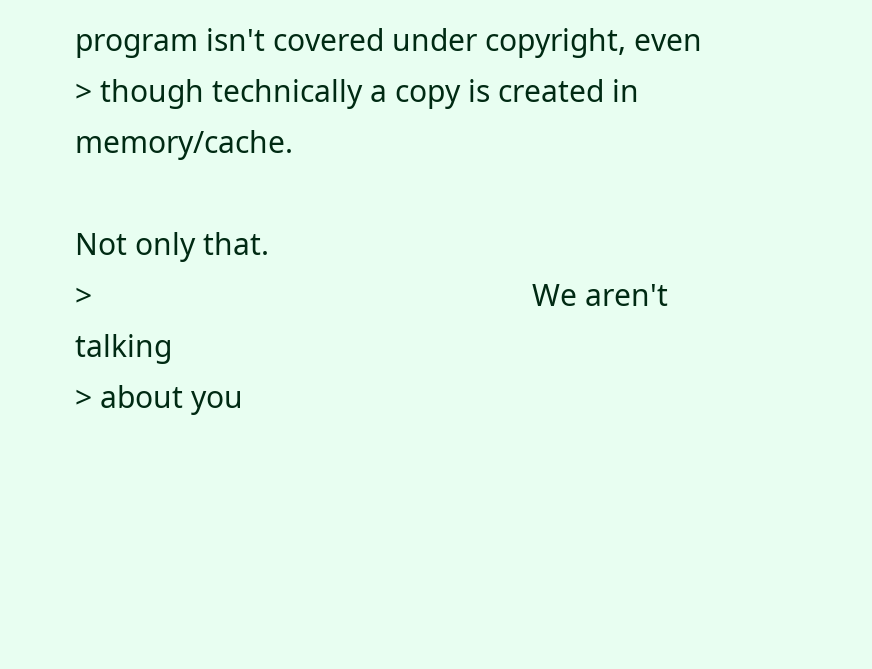program isn't covered under copyright, even
> though technically a copy is created in memory/cache.

Not only that.
>                                                       We aren't talking
> about you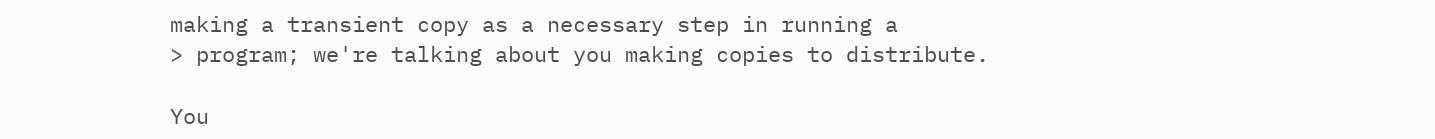making a transient copy as a necessary step in running a
> program; we're talking about you making copies to distribute.

You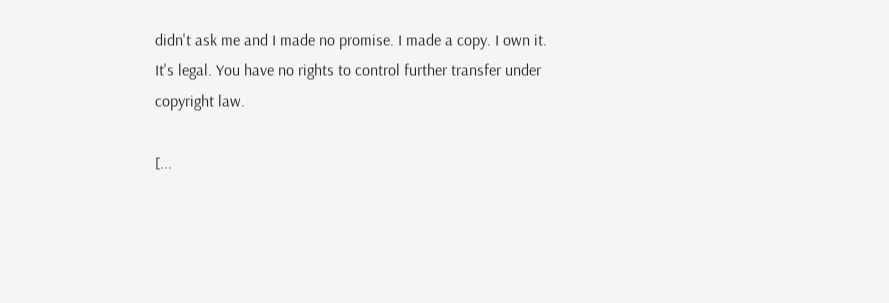didn't ask me and I made no promise. I made a copy. I own it.
It's legal. You have no rights to control further transfer under
copyright law.

[...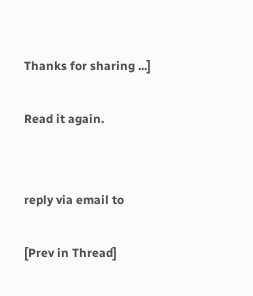Thanks for sharing ...]

Read it again.


reply via email to

[Prev in Thread]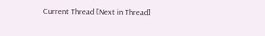Current Thread [Next in Thread]